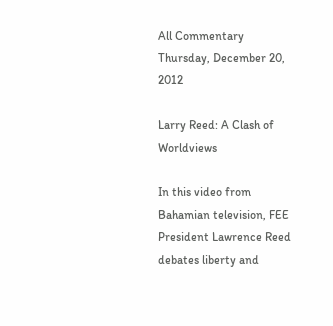All Commentary
Thursday, December 20, 2012

Larry Reed: A Clash of Worldviews

In this video from Bahamian television, FEE President Lawrence Reed debates liberty and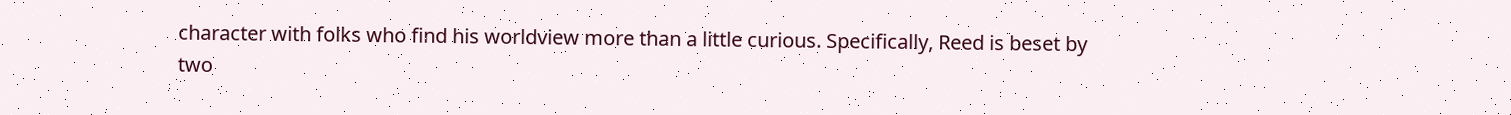character with folks who find his worldview more than a little curious. Specifically, Reed is beset by two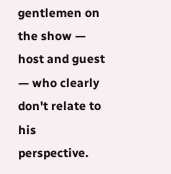gentlemen on the show — host and guest — who clearly don't relate to his perspective.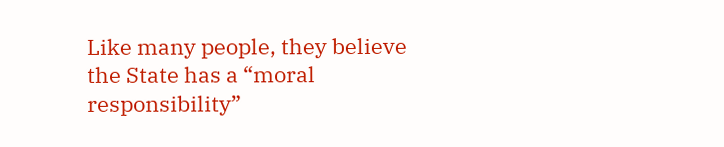Like many people, they believe the State has a “moral responsibility”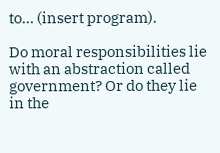to… (insert program).

Do moral responsibilities lie with an abstraction called government? Or do they lie in the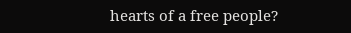hearts of a free people?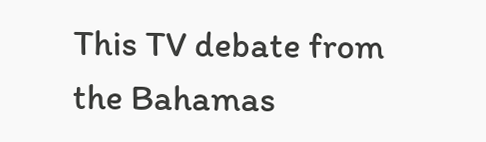This TV debate from the Bahamas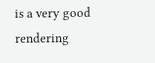is a very good rendering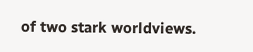of two stark worldviews.